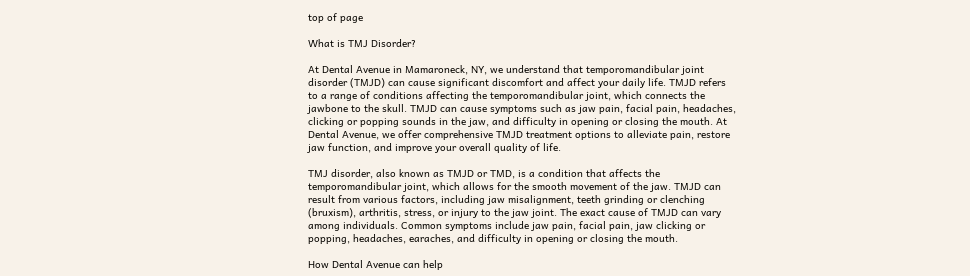top of page

What is TMJ Disorder?

At Dental Avenue in Mamaroneck, NY, we understand that temporomandibular joint disorder (TMJD) can cause significant discomfort and affect your daily life. TMJD refers to a range of conditions affecting the temporomandibular joint, which connects the jawbone to the skull. TMJD can cause symptoms such as jaw pain, facial pain, headaches, clicking or popping sounds in the jaw, and difficulty in opening or closing the mouth. At Dental Avenue, we offer comprehensive TMJD treatment options to alleviate pain, restore jaw function, and improve your overall quality of life.

TMJ disorder, also known as TMJD or TMD, is a condition that affects the temporomandibular joint, which allows for the smooth movement of the jaw. TMJD can result from various factors, including jaw misalignment, teeth grinding or clenching (bruxism), arthritis, stress, or injury to the jaw joint. The exact cause of TMJD can vary among individuals. Common symptoms include jaw pain, facial pain, jaw clicking or popping, headaches, earaches, and difficulty in opening or closing the mouth.

How Dental Avenue can help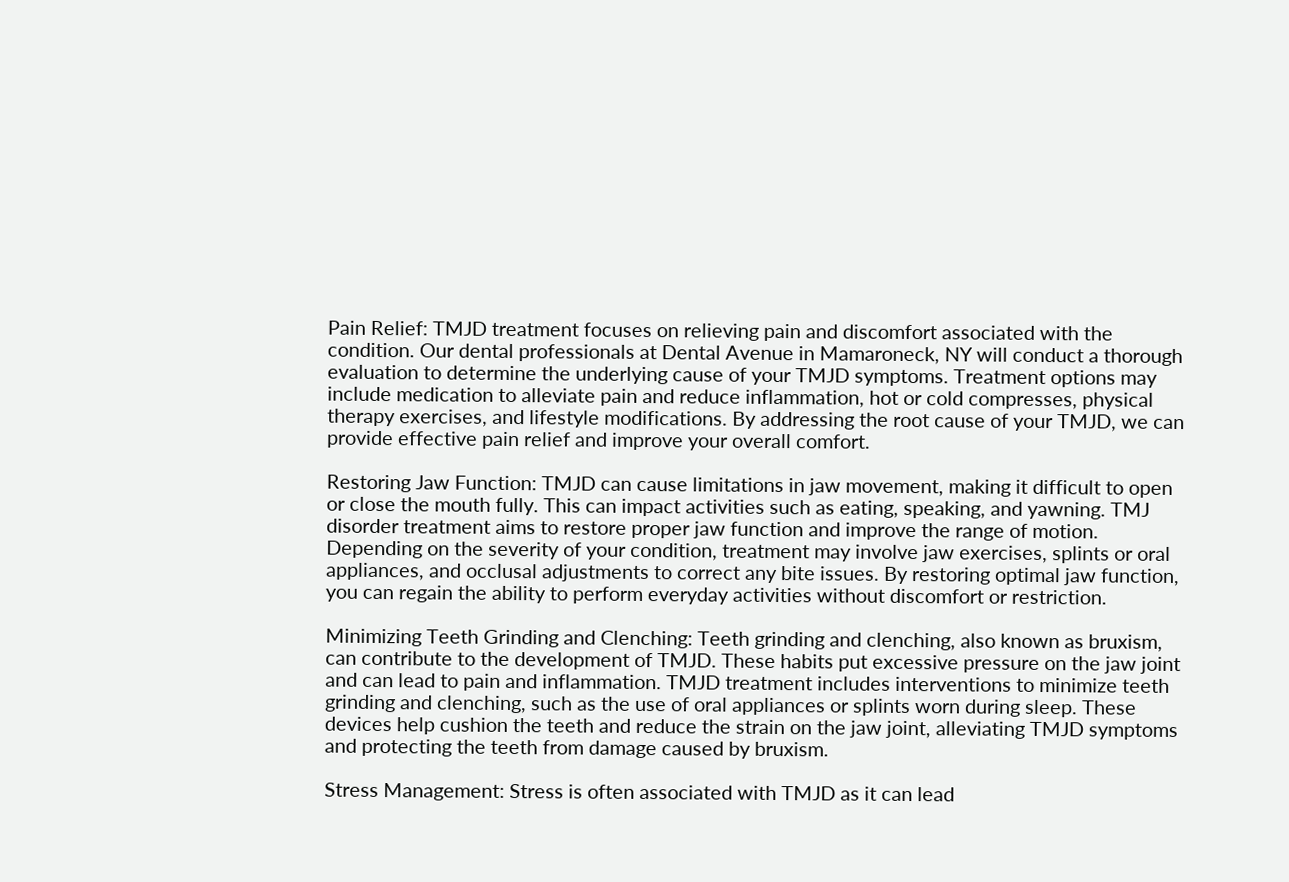Pain Relief: TMJD treatment focuses on relieving pain and discomfort associated with the condition. Our dental professionals at Dental Avenue in Mamaroneck, NY will conduct a thorough evaluation to determine the underlying cause of your TMJD symptoms. Treatment options may include medication to alleviate pain and reduce inflammation, hot or cold compresses, physical therapy exercises, and lifestyle modifications. By addressing the root cause of your TMJD, we can provide effective pain relief and improve your overall comfort.

Restoring Jaw Function: TMJD can cause limitations in jaw movement, making it difficult to open or close the mouth fully. This can impact activities such as eating, speaking, and yawning. TMJ disorder treatment aims to restore proper jaw function and improve the range of motion. Depending on the severity of your condition, treatment may involve jaw exercises, splints or oral appliances, and occlusal adjustments to correct any bite issues. By restoring optimal jaw function, you can regain the ability to perform everyday activities without discomfort or restriction.

Minimizing Teeth Grinding and Clenching: Teeth grinding and clenching, also known as bruxism, can contribute to the development of TMJD. These habits put excessive pressure on the jaw joint and can lead to pain and inflammation. TMJD treatment includes interventions to minimize teeth grinding and clenching, such as the use of oral appliances or splints worn during sleep. These devices help cushion the teeth and reduce the strain on the jaw joint, alleviating TMJD symptoms and protecting the teeth from damage caused by bruxism.

Stress Management: Stress is often associated with TMJD as it can lead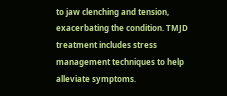to jaw clenching and tension, exacerbating the condition. TMJD treatment includes stress management techniques to help alleviate symptoms.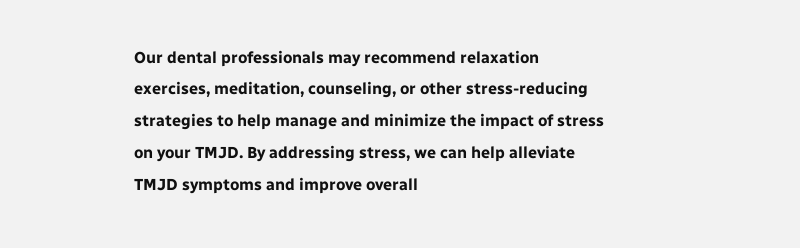Our dental professionals may recommend relaxation exercises, meditation, counseling, or other stress-reducing strategies to help manage and minimize the impact of stress on your TMJD. By addressing stress, we can help alleviate TMJD symptoms and improve overall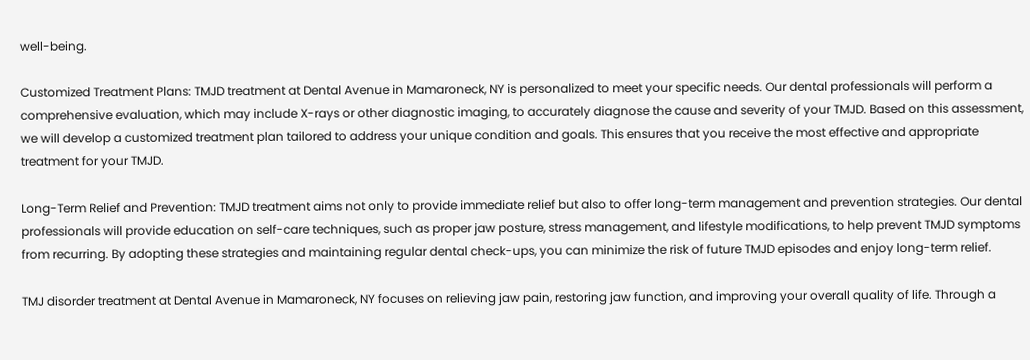well-being.

Customized Treatment Plans: TMJD treatment at Dental Avenue in Mamaroneck, NY is personalized to meet your specific needs. Our dental professionals will perform a comprehensive evaluation, which may include X-rays or other diagnostic imaging, to accurately diagnose the cause and severity of your TMJD. Based on this assessment, we will develop a customized treatment plan tailored to address your unique condition and goals. This ensures that you receive the most effective and appropriate treatment for your TMJD.

Long-Term Relief and Prevention: TMJD treatment aims not only to provide immediate relief but also to offer long-term management and prevention strategies. Our dental professionals will provide education on self-care techniques, such as proper jaw posture, stress management, and lifestyle modifications, to help prevent TMJD symptoms from recurring. By adopting these strategies and maintaining regular dental check-ups, you can minimize the risk of future TMJD episodes and enjoy long-term relief.

TMJ disorder treatment at Dental Avenue in Mamaroneck, NY focuses on relieving jaw pain, restoring jaw function, and improving your overall quality of life. Through a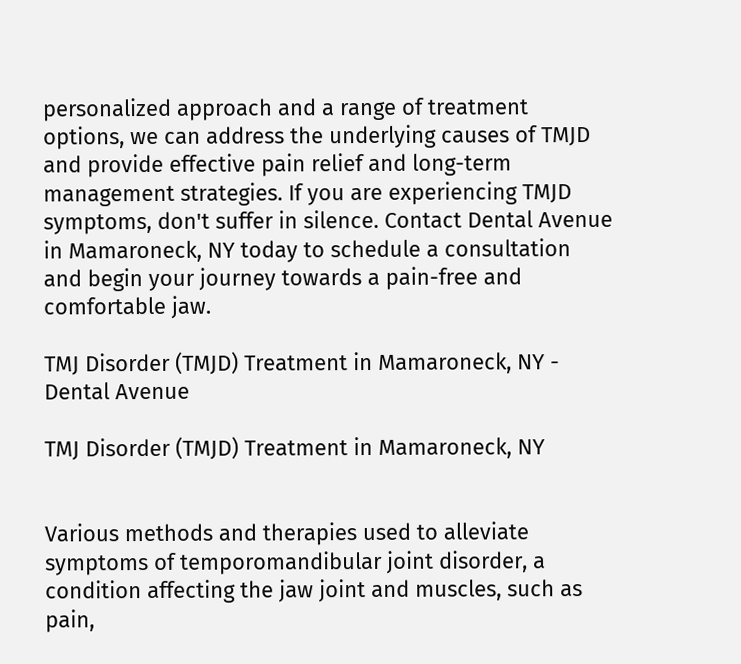personalized approach and a range of treatment options, we can address the underlying causes of TMJD and provide effective pain relief and long-term management strategies. If you are experiencing TMJD symptoms, don't suffer in silence. Contact Dental Avenue in Mamaroneck, NY today to schedule a consultation and begin your journey towards a pain-free and comfortable jaw.

TMJ Disorder (TMJD) Treatment in Mamaroneck, NY - Dental Avenue

TMJ Disorder (TMJD) Treatment in Mamaroneck, NY


Various methods and therapies used to alleviate symptoms of temporomandibular joint disorder, a condition affecting the jaw joint and muscles, such as pain,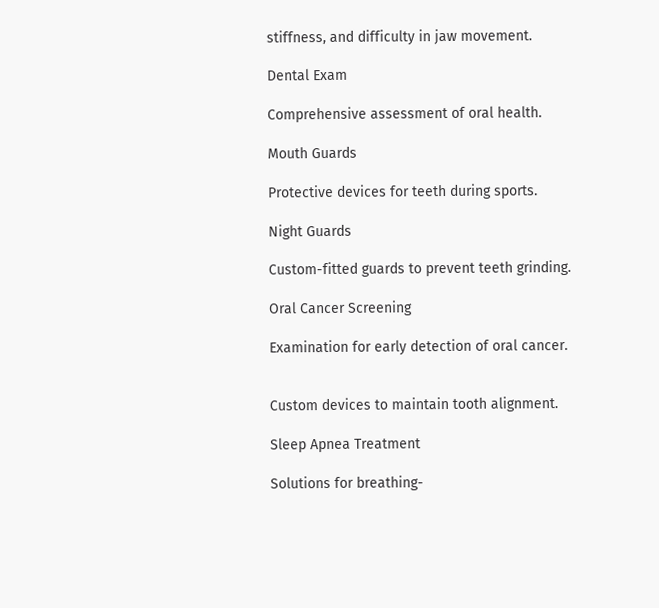stiffness, and difficulty in jaw movement.

Dental Exam

Comprehensive assessment of oral health.

Mouth Guards

Protective devices for teeth during sports.

Night Guards

Custom-fitted guards to prevent teeth grinding.

Oral Cancer Screening

Examination for early detection of oral cancer.


Custom devices to maintain tooth alignment.

Sleep Apnea Treatment

Solutions for breathing-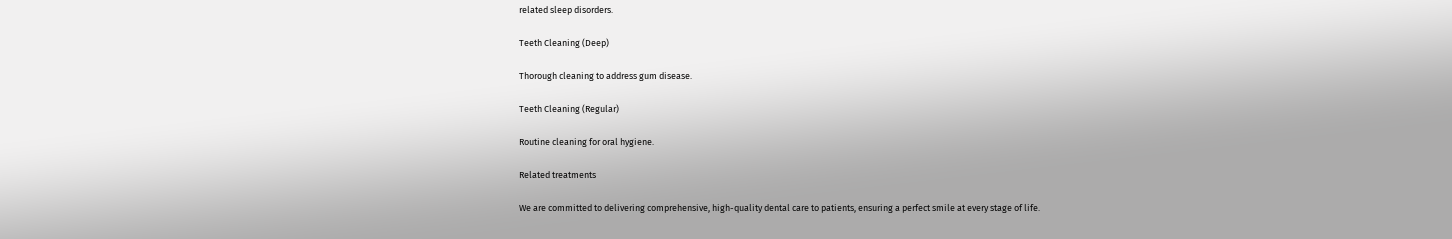related sleep disorders.

Teeth Cleaning (Deep)

Thorough cleaning to address gum disease.

Teeth Cleaning (Regular)

Routine cleaning for oral hygiene.

Related treatments

We are committed to delivering comprehensive, high-quality dental care to patients, ensuring a perfect smile at every stage of life.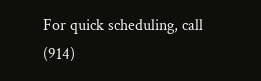For quick scheduling, call (914)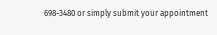698-3480 or simply submit your appointment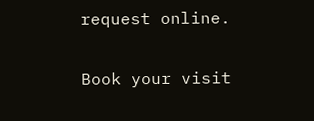request online.

Book your visit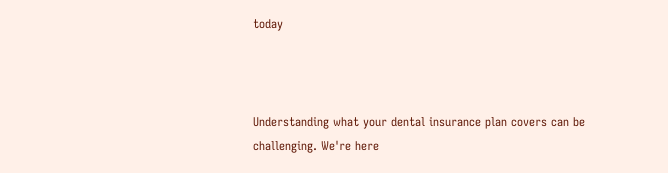today



Understanding what your dental insurance plan covers can be challenging. We're here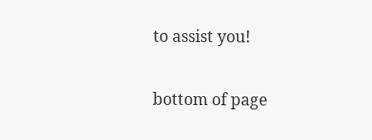to assist you!

bottom of page